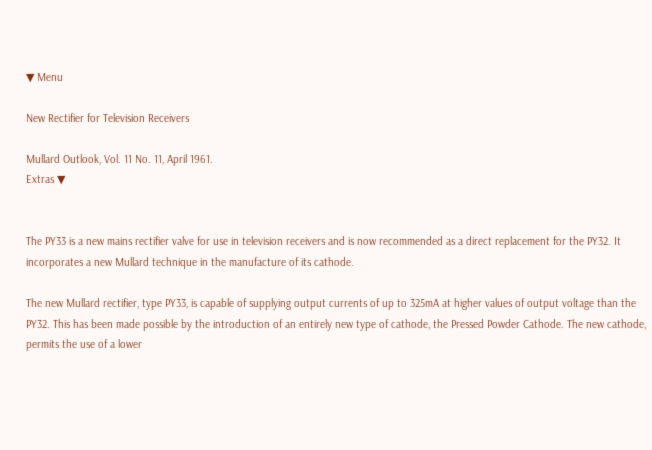▼ Menu

New Rectifier for Television Receivers

Mullard Outlook, Vol. 11 No. 11, April 1961.
Extras ▼


The PY33 is a new mains rectifier valve for use in television receivers and is now recommended as a direct replacement for the PY32. It incorporates a new Mullard technique in the manufacture of its cathode.

The new Mullard rectifier, type PY33, is capable of supplying output currents of up to 325mA at higher values of output voltage than the PY32. This has been made possible by the introduction of an entirely new type of cathode, the Pressed Powder Cathode. The new cathode, permits the use of a lower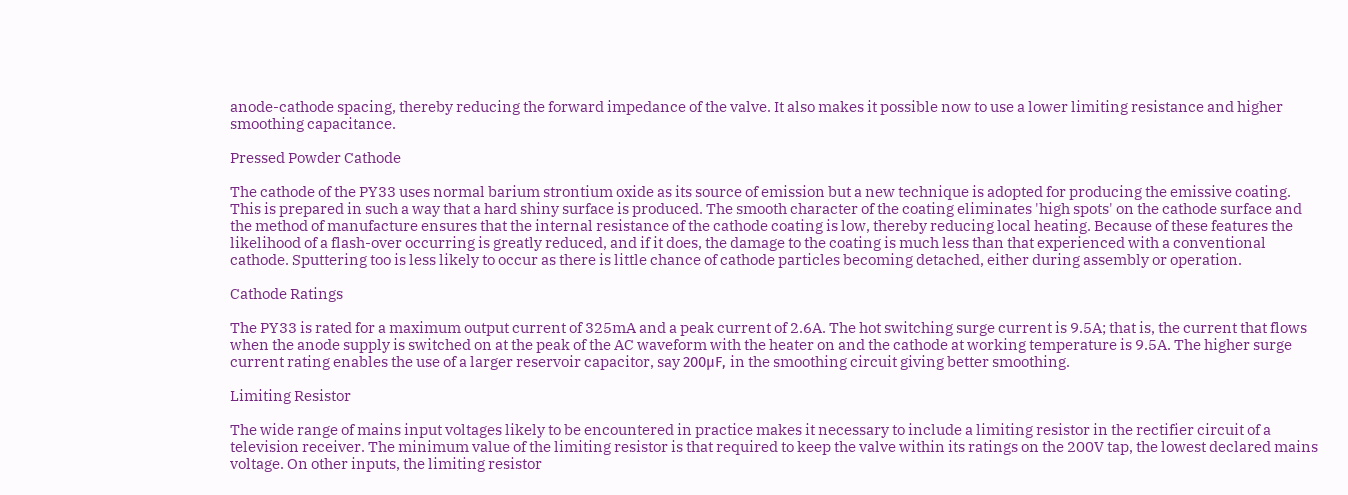anode-cathode spacing, thereby reducing the forward impedance of the valve. It also makes it possible now to use a lower limiting resistance and higher smoothing capacitance.

Pressed Powder Cathode

The cathode of the PY33 uses normal barium strontium oxide as its source of emission but a new technique is adopted for producing the emissive coating. This is prepared in such a way that a hard shiny surface is produced. The smooth character of the coating eliminates 'high spots' on the cathode surface and the method of manufacture ensures that the internal resistance of the cathode coating is low, thereby reducing local heating. Because of these features the likelihood of a flash-over occurring is greatly reduced, and if it does, the damage to the coating is much less than that experienced with a conventional cathode. Sputtering too is less likely to occur as there is little chance of cathode particles becoming detached, either during assembly or operation.

Cathode Ratings

The PY33 is rated for a maximum output current of 325mA and a peak current of 2.6A. The hot switching surge current is 9.5A; that is, the current that flows when the anode supply is switched on at the peak of the AC waveform with the heater on and the cathode at working temperature is 9.5A. The higher surge current rating enables the use of a larger reservoir capacitor, say 200μF, in the smoothing circuit giving better smoothing.

Limiting Resistor

The wide range of mains input voltages likely to be encountered in practice makes it necessary to include a limiting resistor in the rectifier circuit of a television receiver. The minimum value of the limiting resistor is that required to keep the valve within its ratings on the 200V tap, the lowest declared mains voltage. On other inputs, the limiting resistor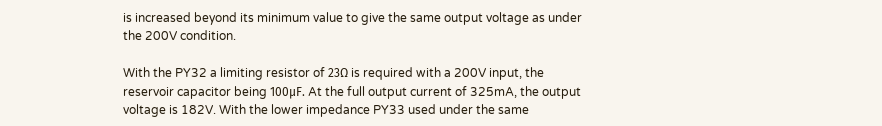is increased beyond its minimum value to give the same output voltage as under the 200V condition.

With the PY32 a limiting resistor of 23Ω is required with a 200V input, the reservoir capacitor being 100μF. At the full output current of 325mA, the output voltage is 182V. With the lower impedance PY33 used under the same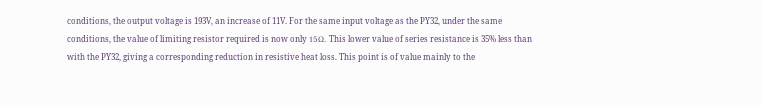conditions, the output voltage is 193V, an increase of 11V. For the same input voltage as the PY32, under the same conditions, the value of limiting resistor required is now only 15Ω. This lower value of series resistance is 35% less than with the PY32, giving a corresponding reduction in resistive heat loss. This point is of value mainly to the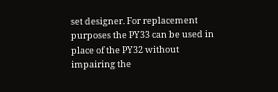set designer. For replacement purposes the PY33 can be used in place of the PY32 without impairing the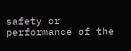safety or performance of the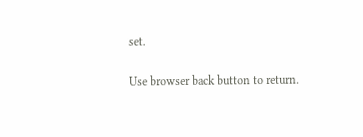set.

Use browser back button to return.